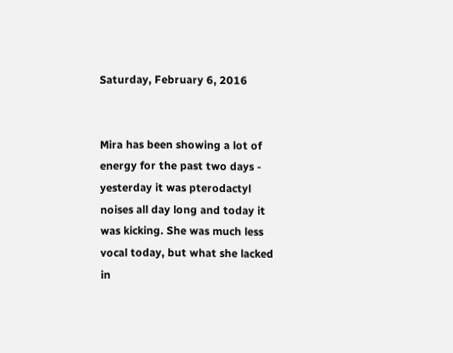Saturday, February 6, 2016


Mira has been showing a lot of energy for the past two days - yesterday it was pterodactyl noises all day long and today it was kicking. She was much less vocal today, but what she lacked in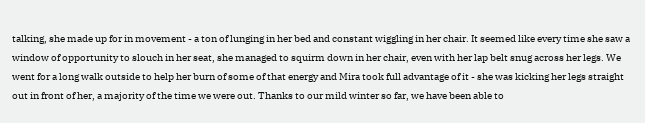talking, she made up for in movement - a ton of lunging in her bed and constant wiggling in her chair. It seemed like every time she saw a window of opportunity to slouch in her seat, she managed to squirm down in her chair, even with her lap belt snug across her legs. We went for a long walk outside to help her burn of some of that energy and Mira took full advantage of it - she was kicking her legs straight out in front of her, a majority of the time we were out. Thanks to our mild winter so far, we have been able to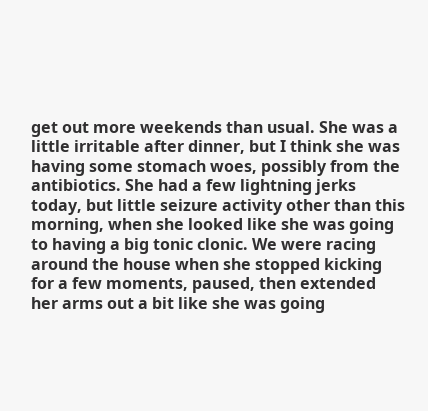get out more weekends than usual. She was a little irritable after dinner, but I think she was having some stomach woes, possibly from the antibiotics. She had a few lightning jerks today, but little seizure activity other than this morning, when she looked like she was going to having a big tonic clonic. We were racing around the house when she stopped kicking for a few moments, paused, then extended her arms out a bit like she was going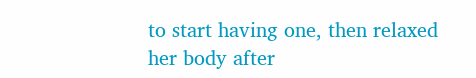to start having one, then relaxed her body after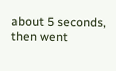about 5 seconds, then went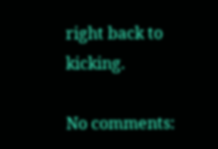right back to kicking.

No comments: